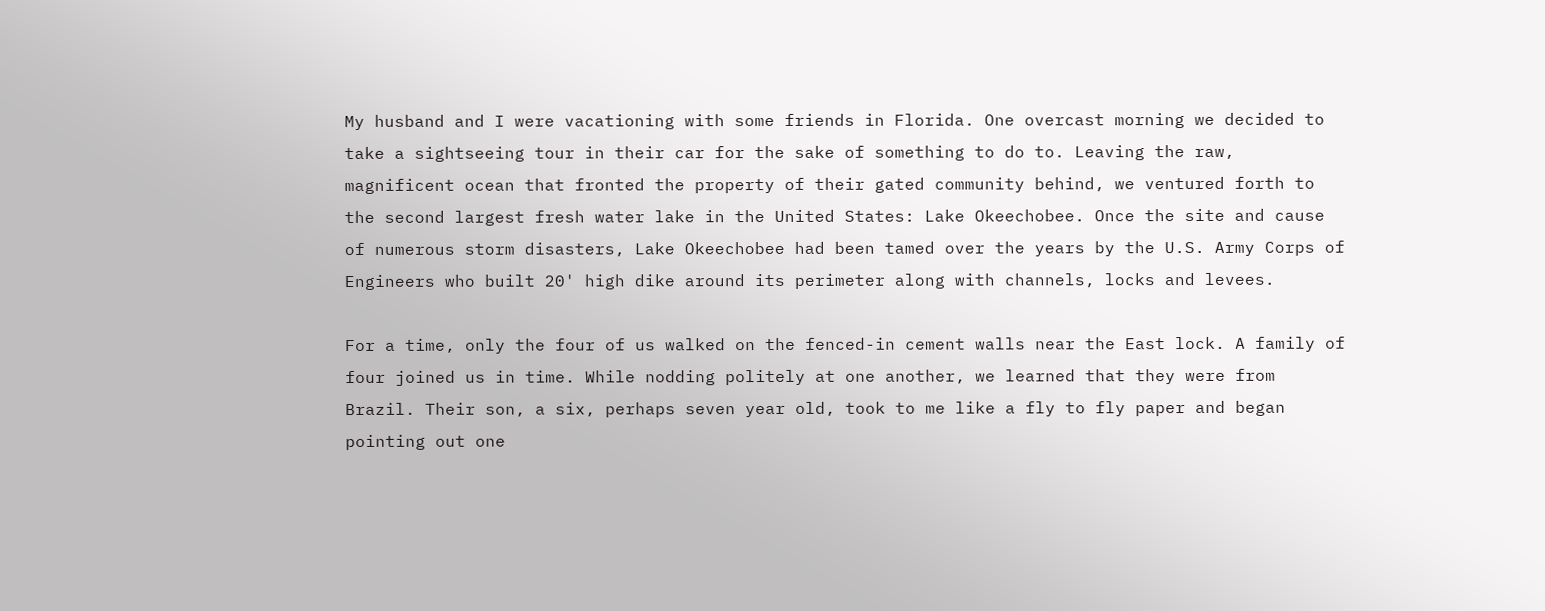My husband and I were vacationing with some friends in Florida. One overcast morning we decided to take a sightseeing tour in their car for the sake of something to do to. Leaving the raw, magnificent ocean that fronted the property of their gated community behind, we ventured forth to the second largest fresh water lake in the United States: Lake Okeechobee. Once the site and cause of numerous storm disasters, Lake Okeechobee had been tamed over the years by the U.S. Army Corps of Engineers who built 20' high dike around its perimeter along with channels, locks and levees.

For a time, only the four of us walked on the fenced-in cement walls near the East lock. A family of four joined us in time. While nodding politely at one another, we learned that they were from Brazil. Their son, a six, perhaps seven year old, took to me like a fly to fly paper and began pointing out one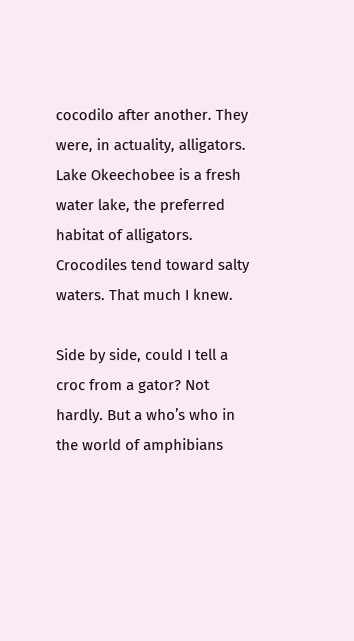cocodilo after another. They were, in actuality, alligators. Lake Okeechobee is a fresh water lake, the preferred habitat of alligators. Crocodiles tend toward salty waters. That much I knew.

Side by side, could I tell a croc from a gator? Not hardly. But a who’s who in the world of amphibians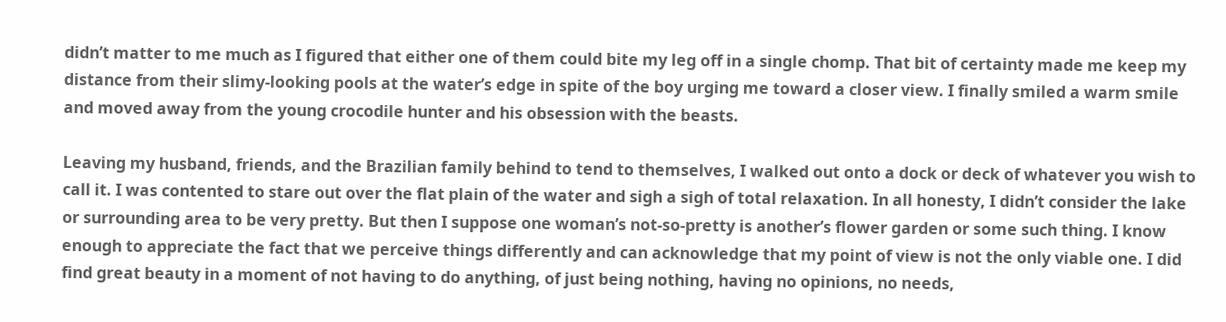didn’t matter to me much as I figured that either one of them could bite my leg off in a single chomp. That bit of certainty made me keep my distance from their slimy-looking pools at the water’s edge in spite of the boy urging me toward a closer view. I finally smiled a warm smile and moved away from the young crocodile hunter and his obsession with the beasts.

Leaving my husband, friends, and the Brazilian family behind to tend to themselves, I walked out onto a dock or deck of whatever you wish to call it. I was contented to stare out over the flat plain of the water and sigh a sigh of total relaxation. In all honesty, I didn’t consider the lake or surrounding area to be very pretty. But then I suppose one woman’s not-so-pretty is another’s flower garden or some such thing. I know enough to appreciate the fact that we perceive things differently and can acknowledge that my point of view is not the only viable one. I did find great beauty in a moment of not having to do anything, of just being nothing, having no opinions, no needs,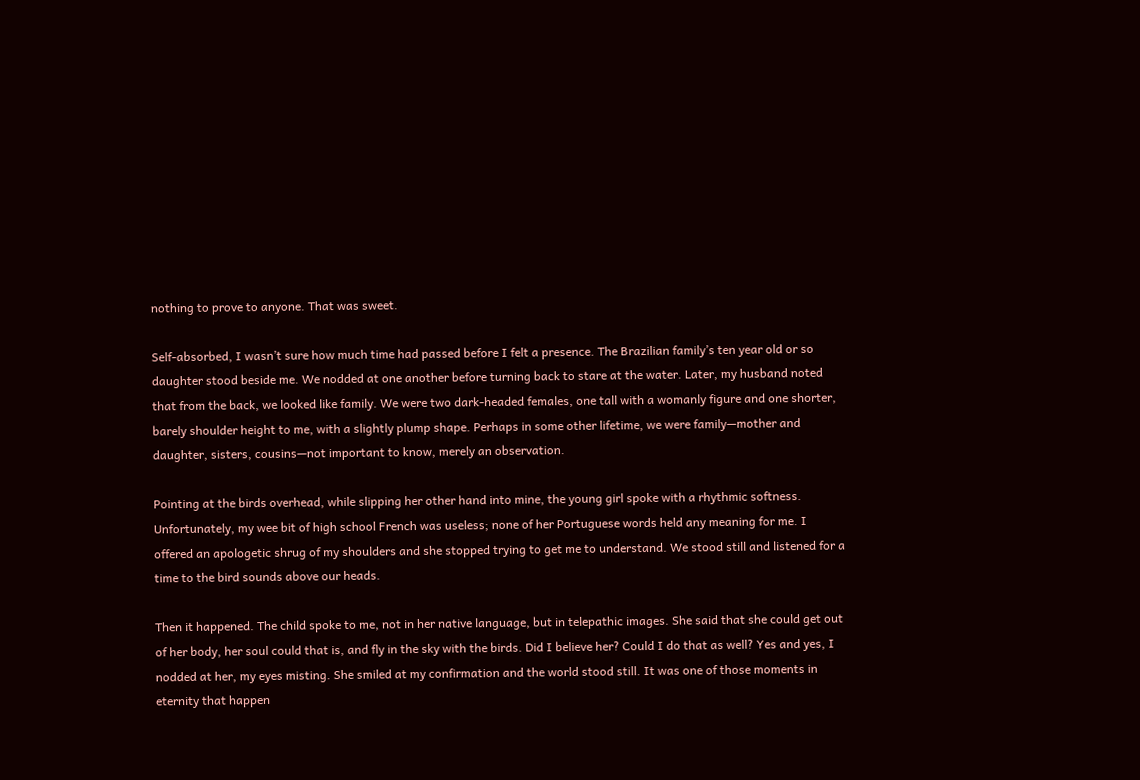nothing to prove to anyone. That was sweet.

Self-absorbed, I wasn’t sure how much time had passed before I felt a presence. The Brazilian family’s ten year old or so daughter stood beside me. We nodded at one another before turning back to stare at the water. Later, my husband noted that from the back, we looked like family. We were two dark-headed females, one tall with a womanly figure and one shorter, barely shoulder height to me, with a slightly plump shape. Perhaps in some other lifetime, we were family—mother and daughter, sisters, cousins—not important to know, merely an observation.

Pointing at the birds overhead, while slipping her other hand into mine, the young girl spoke with a rhythmic softness. Unfortunately, my wee bit of high school French was useless; none of her Portuguese words held any meaning for me. I offered an apologetic shrug of my shoulders and she stopped trying to get me to understand. We stood still and listened for a time to the bird sounds above our heads.

Then it happened. The child spoke to me, not in her native language, but in telepathic images. She said that she could get out of her body, her soul could that is, and fly in the sky with the birds. Did I believe her? Could I do that as well? Yes and yes, I nodded at her, my eyes misting. She smiled at my confirmation and the world stood still. It was one of those moments in eternity that happen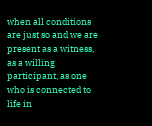when all conditions are just so and we are present as a witness, as a willing participant, as one who is connected to life in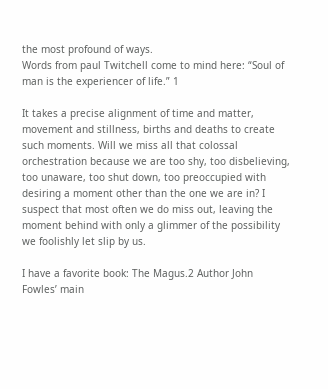the most profound of ways.
Words from paul Twitchell come to mind here: “Soul of man is the experiencer of life.” 1

It takes a precise alignment of time and matter, movement and stillness, births and deaths to create such moments. Will we miss all that colossal orchestration because we are too shy, too disbelieving, too unaware, too shut down, too preoccupied with desiring a moment other than the one we are in? I suspect that most often we do miss out, leaving the moment behind with only a glimmer of the possibility we foolishly let slip by us.

I have a favorite book: The Magus.2 Author John Fowles’ main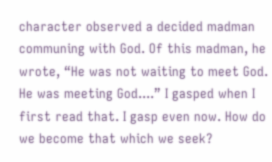character observed a decided madman communing with God. Of this madman, he wrote, “He was not waiting to meet God. He was meeting God....” I gasped when I first read that. I gasp even now. How do we become that which we seek?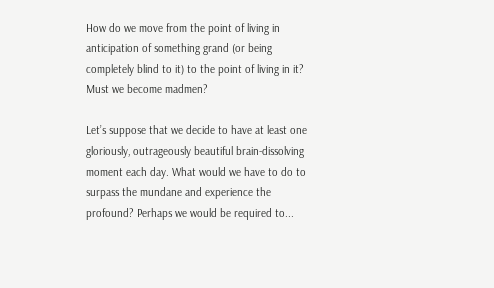How do we move from the point of living in anticipation of something grand (or being completely blind to it) to the point of living in it? Must we become madmen?

Let’s suppose that we decide to have at least one gloriously, outrageously beautiful brain-dissolving moment each day. What would we have to do to surpass the mundane and experience the profound? Perhaps we would be required to...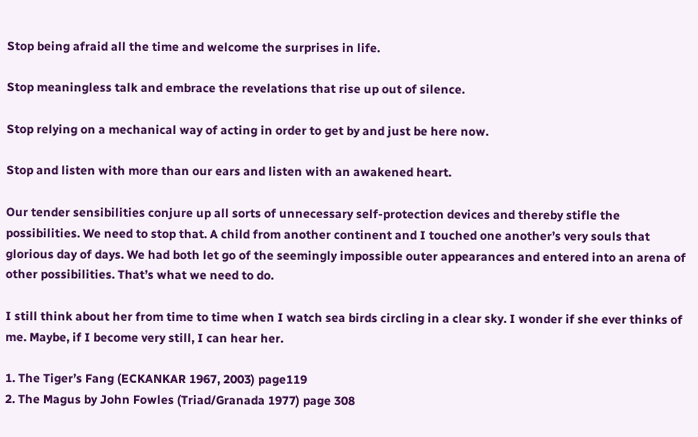Stop being afraid all the time and welcome the surprises in life.

Stop meaningless talk and embrace the revelations that rise up out of silence.

Stop relying on a mechanical way of acting in order to get by and just be here now.

Stop and listen with more than our ears and listen with an awakened heart.

Our tender sensibilities conjure up all sorts of unnecessary self-protection devices and thereby stifle the possibilities. We need to stop that. A child from another continent and I touched one another’s very souls that glorious day of days. We had both let go of the seemingly impossible outer appearances and entered into an arena of other possibilities. That’s what we need to do.

I still think about her from time to time when I watch sea birds circling in a clear sky. I wonder if she ever thinks of me. Maybe, if I become very still, I can hear her.

1. The Tiger’s Fang (ECKANKAR 1967, 2003) page119
2. The Magus by John Fowles (Triad/Granada 1977) page 308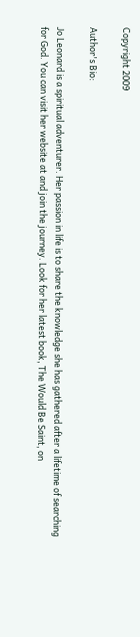Copyright 2009

Author's Bio:

Jo Leonard is a spiritual adventurer. Her passion in life is to share the knowledge she has gathered after a lifetime of searching for God. You can visit her website at and join the journey. Look for her latest book, The Would Be Saint, on